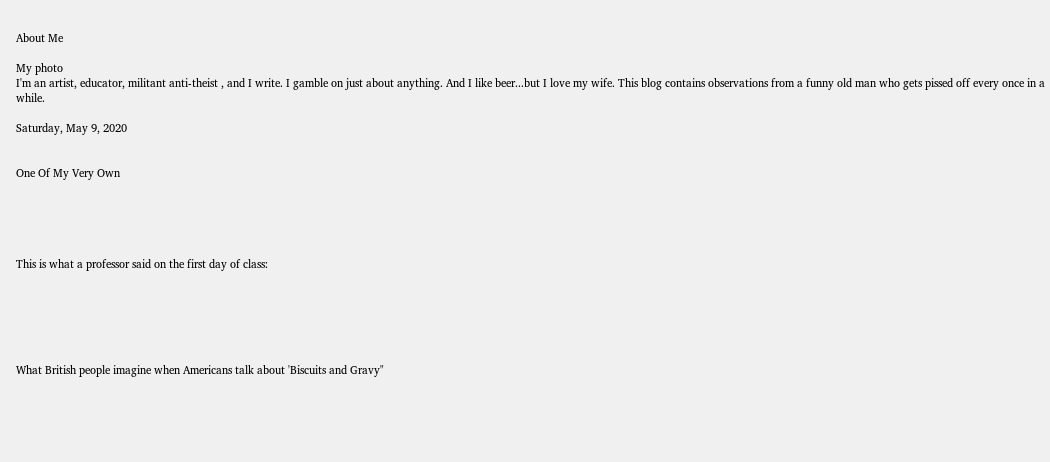About Me

My photo
I'm an artist, educator, militant anti-theist , and I write. I gamble on just about anything. And I like beer...but I love my wife. This blog contains observations from a funny old man who gets pissed off every once in a while.

Saturday, May 9, 2020


One Of My Very Own





This is what a professor said on the first day of class:






What British people imagine when Americans talk about 'Biscuits and Gravy"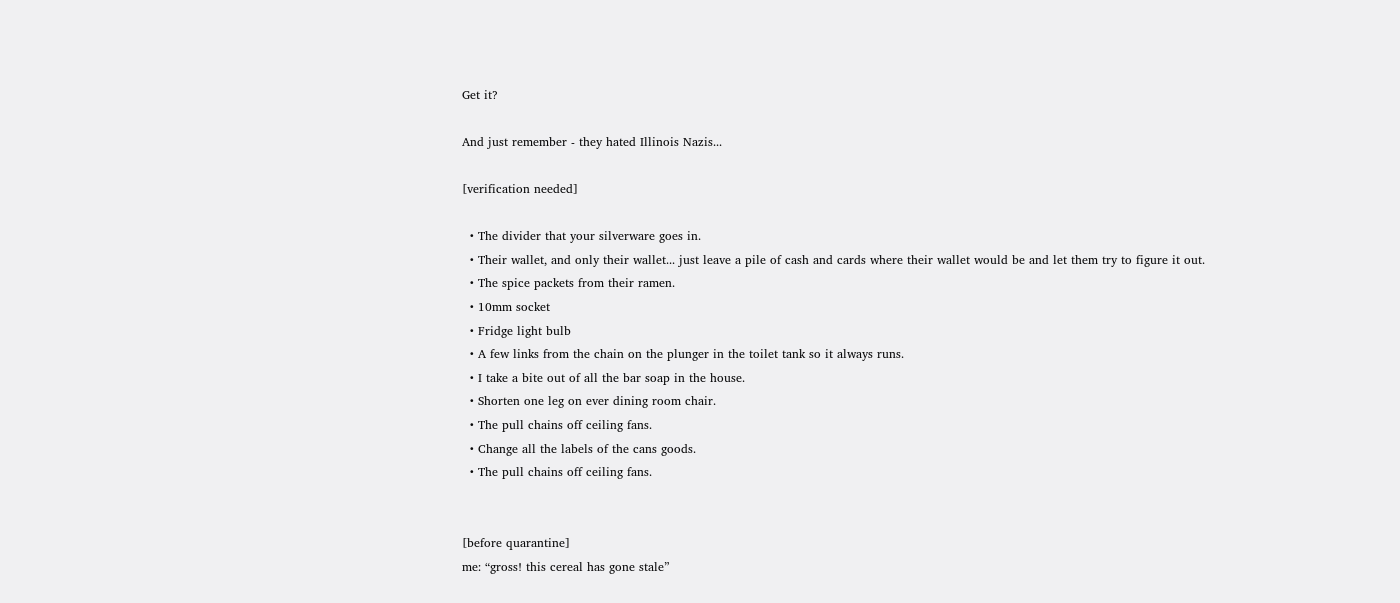Get it?

And just remember - they hated Illinois Nazis...

[verification needed]

  • The divider that your silverware goes in.
  • Their wallet, and only their wallet... just leave a pile of cash and cards where their wallet would be and let them try to figure it out.
  • The spice packets from their ramen.
  • 10mm socket
  • Fridge light bulb
  • A few links from the chain on the plunger in the toilet tank so it always runs.
  • I take a bite out of all the bar soap in the house.
  • Shorten one leg on ever dining room chair.
  • The pull chains off ceiling fans.
  • Change all the labels of the cans goods.
  • The pull chains off ceiling fans.


[before quarantine]
me: “gross! this cereal has gone stale”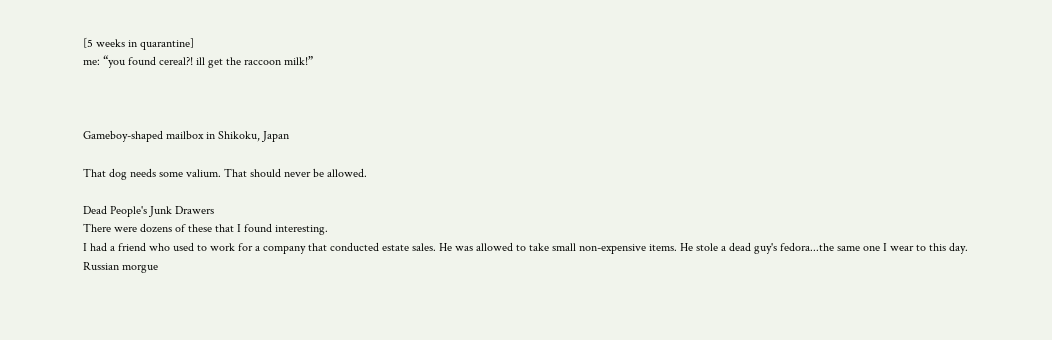[5 weeks in quarantine]
me: “you found cereal?! ill get the raccoon milk!”



Gameboy-shaped mailbox in Shikoku, Japan

That dog needs some valium. That should never be allowed.

Dead People's Junk Drawers
There were dozens of these that I found interesting.
I had a friend who used to work for a company that conducted estate sales. He was allowed to take small non-expensive items. He stole a dead guy's fedora...the same one I wear to this day.
Russian morgue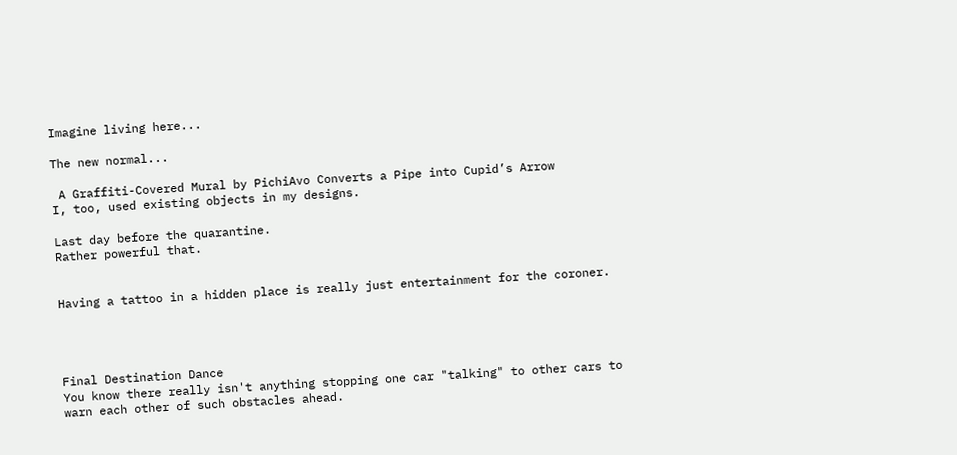Imagine living here...

The new normal...

 A Graffiti-Covered Mural by PichiAvo Converts a Pipe into Cupid’s Arrow
I, too, used existing objects in my designs.

Last day before the quarantine.
Rather powerful that.


Having a tattoo in a hidden place is really just entertainment for the coroner.




Final Destination Dance
You know there really isn't anything stopping one car "talking" to other cars to warn each other of such obstacles ahead.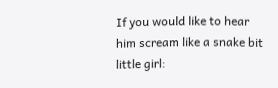If you would like to hear him scream like a snake bit little girl: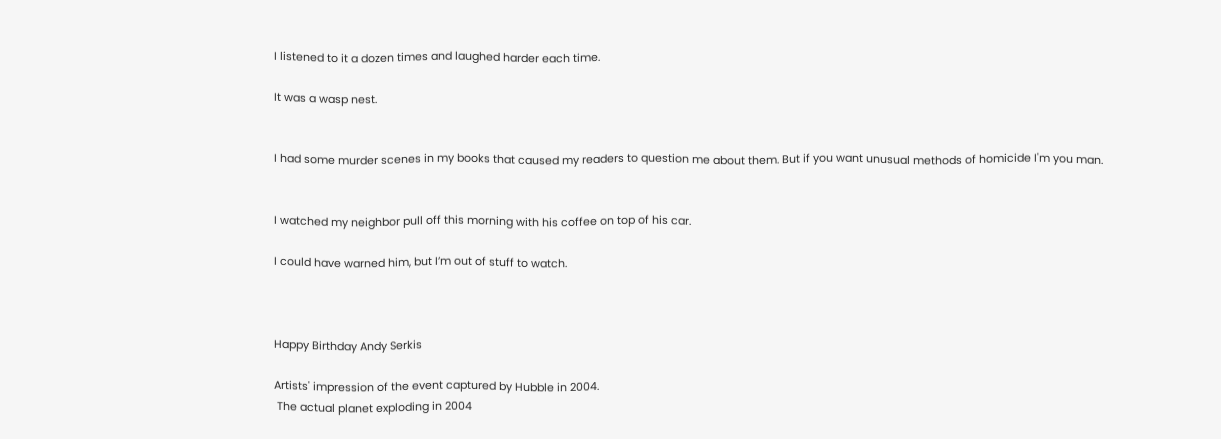I listened to it a dozen times and laughed harder each time.

It was a wasp nest.


I had some murder scenes in my books that caused my readers to question me about them. But if you want unusual methods of homicide I'm you man.


I watched my neighbor pull off this morning with his coffee on top of his car.

I could have warned him, but I’m out of stuff to watch.



Happy Birthday Andy Serkis

Artists' impression of the event captured by Hubble in 2004.
 The actual planet exploding in 2004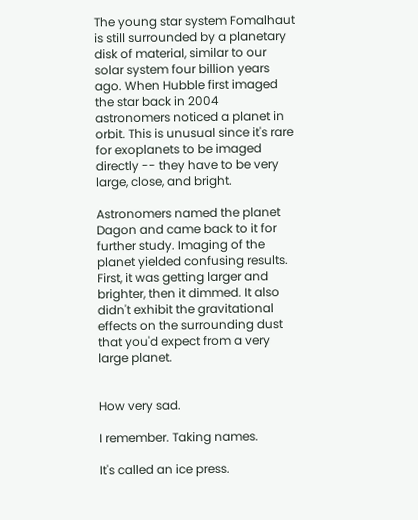The young star system Fomalhaut is still surrounded by a planetary disk of material, similar to our solar system four billion years ago. When Hubble first imaged the star back in 2004 astronomers noticed a planet in orbit. This is unusual since it's rare for exoplanets to be imaged directly -- they have to be very large, close, and bright.

Astronomers named the planet Dagon and came back to it for further study. Imaging of the planet yielded confusing results. First, it was getting larger and brighter, then it dimmed. It also didn't exhibit the gravitational effects on the surrounding dust that you'd expect from a very large planet.


How very sad.

I remember. Taking names.

It's called an ice press.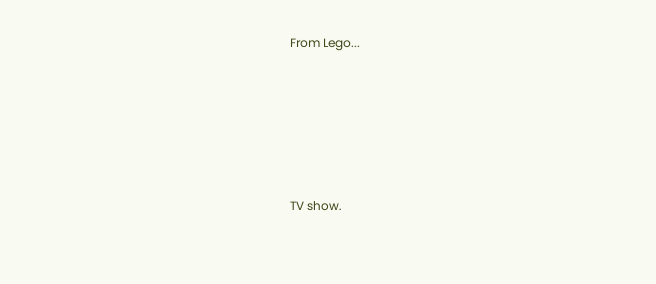From Lego...






TV show.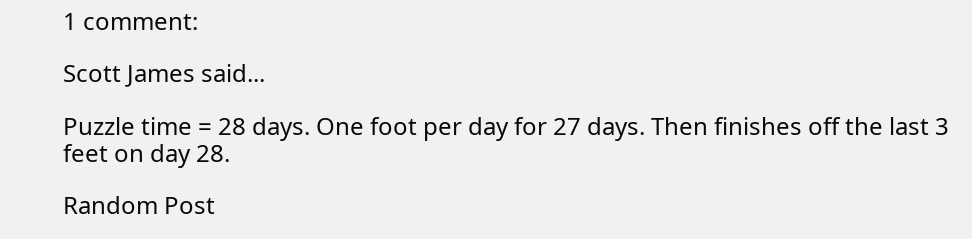1 comment:

Scott James said...

Puzzle time = 28 days. One foot per day for 27 days. Then finishes off the last 3 feet on day 28.

Random Post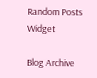Random Posts Widget

Blog Archive